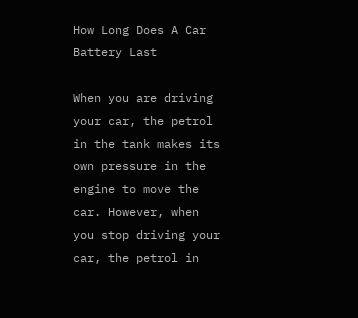How Long Does A Car Battery Last

When you are driving your car, the petrol in the tank makes its own pressure in the engine to move the car. However, when you stop driving your car, the petrol in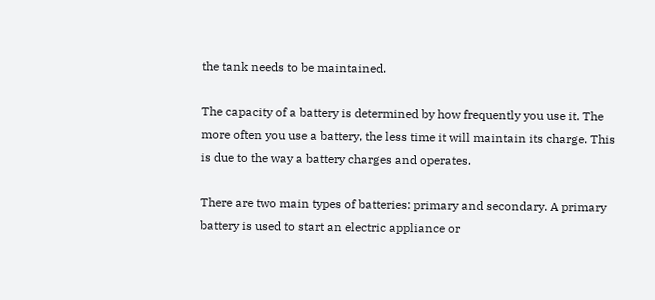the tank needs to be maintained.

The capacity of a battery is determined by how frequently you use it. The more often you use a battery, the less time it will maintain its charge. This is due to the way a battery charges and operates.

There are two main types of batteries: primary and secondary. A primary battery is used to start an electric appliance or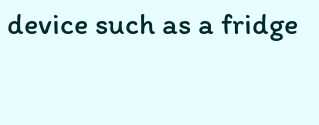device such as a fridge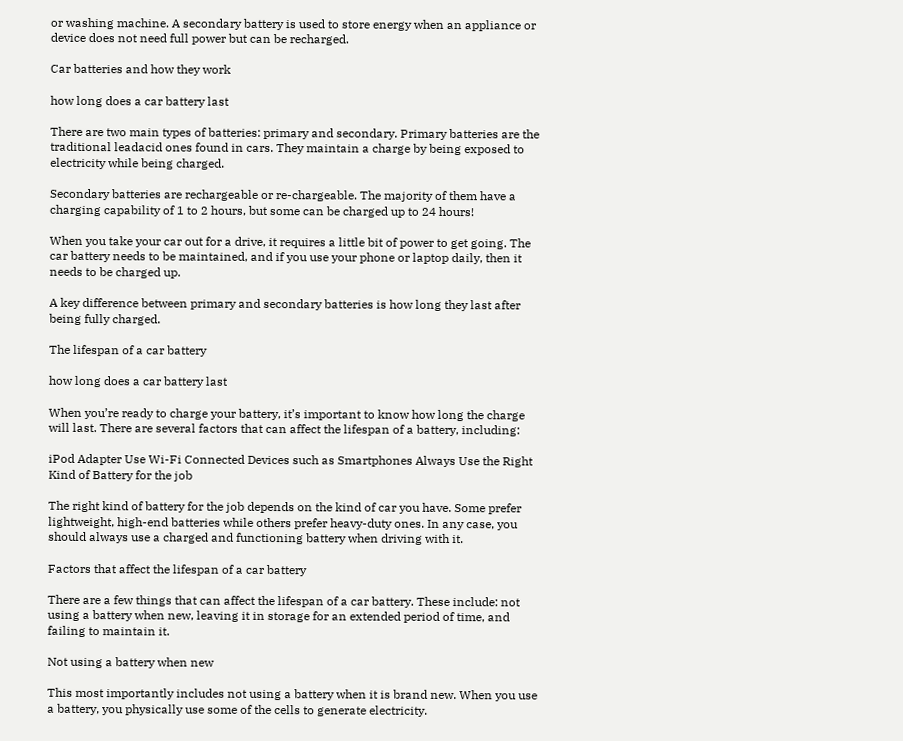or washing machine. A secondary battery is used to store energy when an appliance or device does not need full power but can be recharged.

Car batteries and how they work

how long does a car battery last

There are two main types of batteries: primary and secondary. Primary batteries are the traditional leadacid ones found in cars. They maintain a charge by being exposed to electricity while being charged.

Secondary batteries are rechargeable or re-chargeable. The majority of them have a charging capability of 1 to 2 hours, but some can be charged up to 24 hours!

When you take your car out for a drive, it requires a little bit of power to get going. The car battery needs to be maintained, and if you use your phone or laptop daily, then it needs to be charged up.

A key difference between primary and secondary batteries is how long they last after being fully charged.

The lifespan of a car battery

how long does a car battery last

When you’re ready to charge your battery, it’s important to know how long the charge will last. There are several factors that can affect the lifespan of a battery, including:

iPod Adapter Use Wi-Fi Connected Devices such as Smartphones Always Use the Right Kind of Battery for the job

The right kind of battery for the job depends on the kind of car you have. Some prefer lightweight, high-end batteries while others prefer heavy-duty ones. In any case, you should always use a charged and functioning battery when driving with it.

Factors that affect the lifespan of a car battery

There are a few things that can affect the lifespan of a car battery. These include: not using a battery when new, leaving it in storage for an extended period of time, and failing to maintain it.

Not using a battery when new

This most importantly includes not using a battery when it is brand new. When you use a battery, you physically use some of the cells to generate electricity.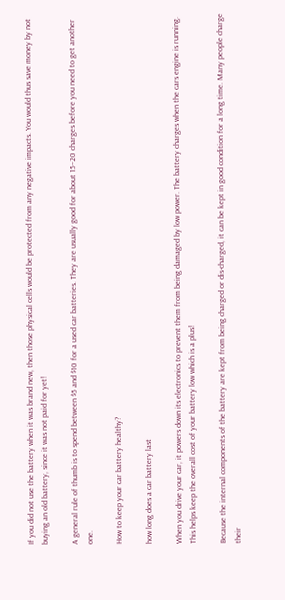If you did not use the battery when it was brand new, then those physical cells would be protected from any negative impacts. You would thus save money by not buying an old battery, since it was not paid for yet!

A general rule of thumb is to spend between $5 and $10 for a used car batteries. They are usually good for about 15–20 charges before you need to get another one.

How to keep your car battery healthy?

how long does a car battery last

When you drive your car, it powers down its electronics to prevent them from being damaged by low power. The battery charges when the cars engine is running. This helps keep the overall cost of your battery low which is a plus!

Because the internal components of the battery are kept from being charged or dis-charged, it can be kept in good condition for a long time. Many people charge their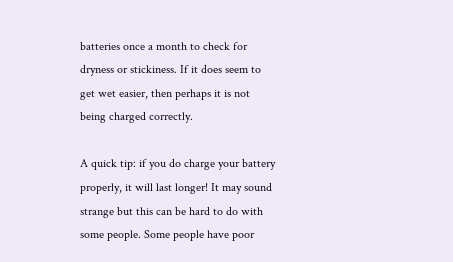batteries once a month to check for dryness or stickiness. If it does seem to get wet easier, then perhaps it is not being charged correctly.

A quick tip: if you do charge your battery properly, it will last longer! It may sound strange but this can be hard to do with some people. Some people have poor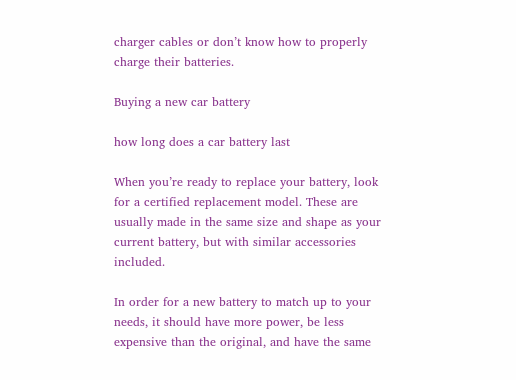charger cables or don’t know how to properly charge their batteries.

Buying a new car battery

how long does a car battery last

When you’re ready to replace your battery, look for a certified replacement model. These are usually made in the same size and shape as your current battery, but with similar accessories included.

In order for a new battery to match up to your needs, it should have more power, be less expensive than the original, and have the same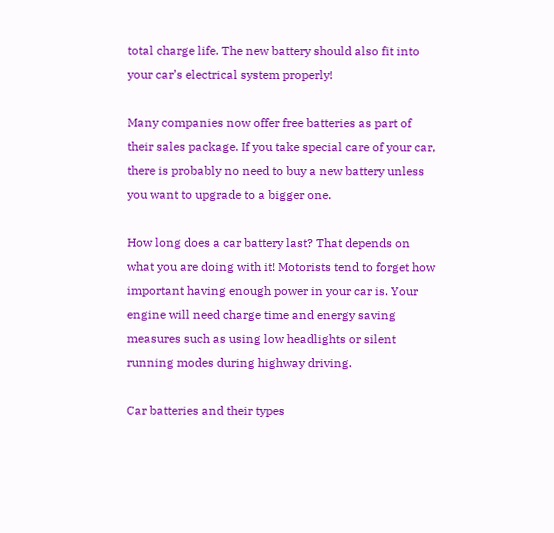total charge life. The new battery should also fit into your car’s electrical system properly!

Many companies now offer free batteries as part of their sales package. If you take special care of your car, there is probably no need to buy a new battery unless you want to upgrade to a bigger one.

How long does a car battery last? That depends on what you are doing with it! Motorists tend to forget how important having enough power in your car is. Your engine will need charge time and energy saving measures such as using low headlights or silent running modes during highway driving.

Car batteries and their types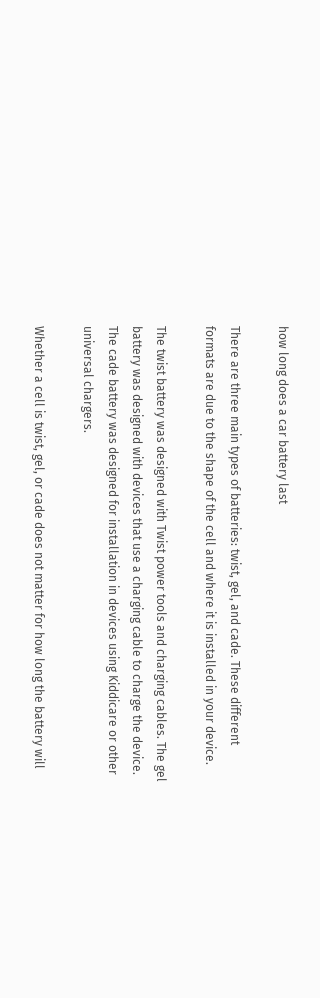how long does a car battery last

There are three main types of batteries: twist, gel, and cade. These different formats are due to the shape of the cell and where it is installed in your device.

The twist battery was designed with Twist power tools and charging cables. The gel battery was designed with devices that use a charging cable to charge the device. The cade battery was designed for installation in devices using Kiddicare or other universal chargers.

Whether a cell is twist, gel, or cade does not matter for how long the battery will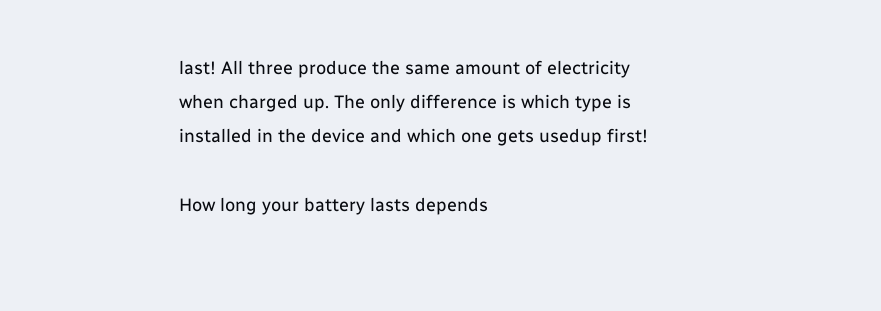last! All three produce the same amount of electricity when charged up. The only difference is which type is installed in the device and which one gets usedup first!

How long your battery lasts depends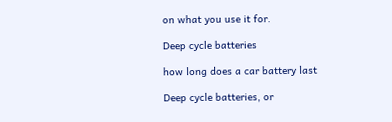on what you use it for.

Deep cycle batteries

how long does a car battery last

Deep cycle batteries, or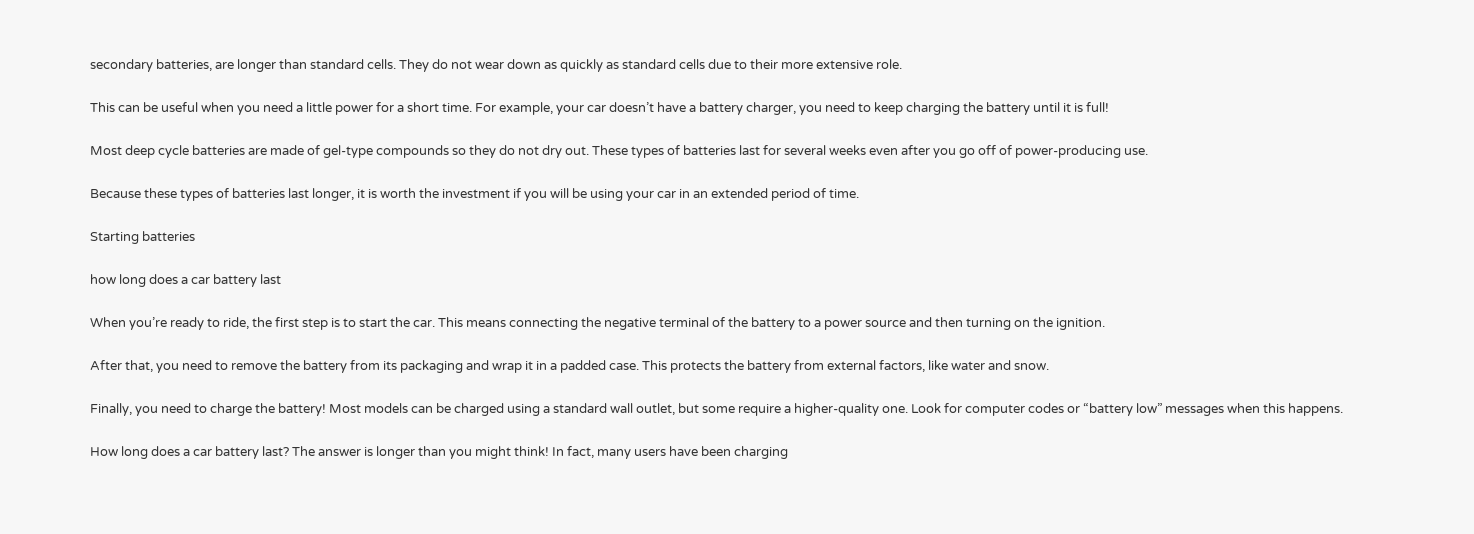secondary batteries, are longer than standard cells. They do not wear down as quickly as standard cells due to their more extensive role.

This can be useful when you need a little power for a short time. For example, your car doesn’t have a battery charger, you need to keep charging the battery until it is full!

Most deep cycle batteries are made of gel-type compounds so they do not dry out. These types of batteries last for several weeks even after you go off of power-producing use.

Because these types of batteries last longer, it is worth the investment if you will be using your car in an extended period of time.

Starting batteries

how long does a car battery last

When you’re ready to ride, the first step is to start the car. This means connecting the negative terminal of the battery to a power source and then turning on the ignition.

After that, you need to remove the battery from its packaging and wrap it in a padded case. This protects the battery from external factors, like water and snow.

Finally, you need to charge the battery! Most models can be charged using a standard wall outlet, but some require a higher-quality one. Look for computer codes or “battery low” messages when this happens.

How long does a car battery last? The answer is longer than you might think! In fact, many users have been charging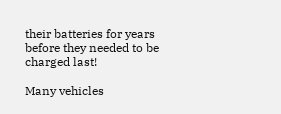their batteries for years before they needed to be charged last!

Many vehicles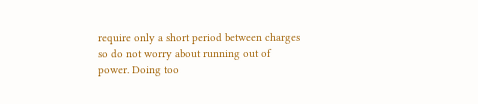require only a short period between charges so do not worry about running out of power. Doing too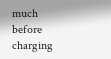much before charging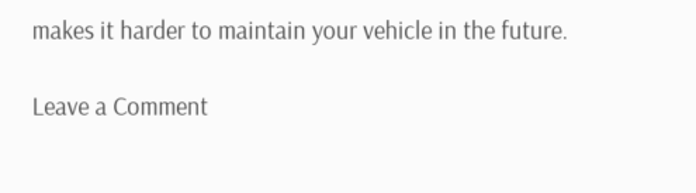makes it harder to maintain your vehicle in the future.

Leave a Comment